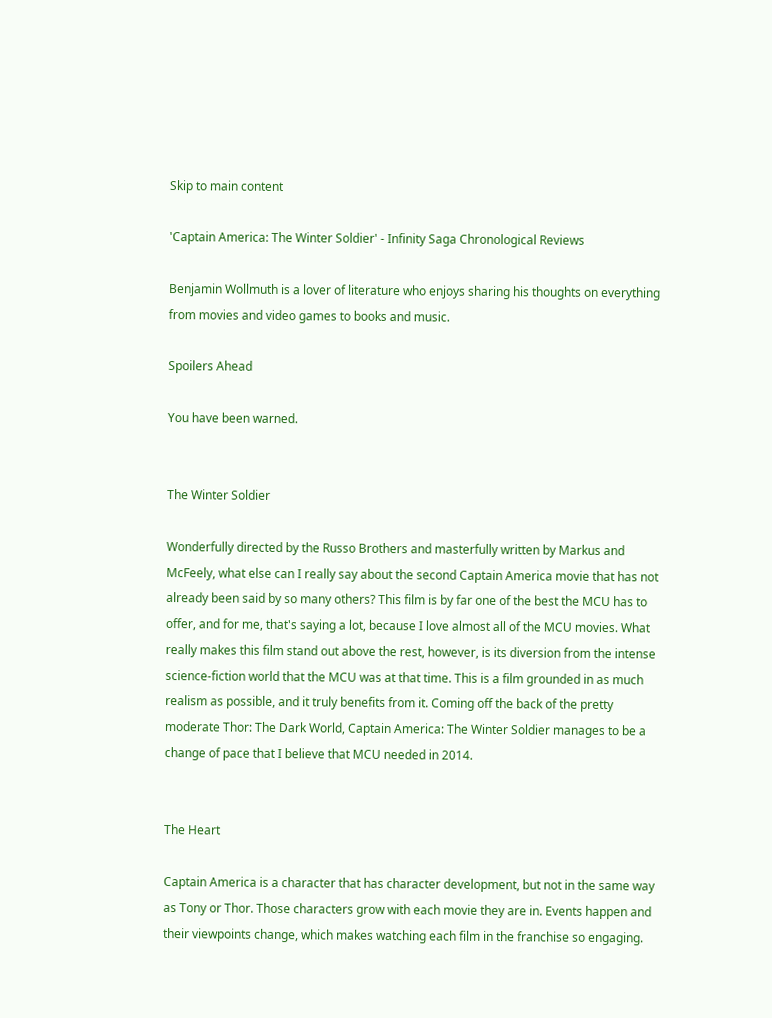Skip to main content

'Captain America: The Winter Soldier' - Infinity Saga Chronological Reviews

Benjamin Wollmuth is a lover of literature who enjoys sharing his thoughts on everything from movies and video games to books and music.

Spoilers Ahead

You have been warned.


The Winter Soldier

Wonderfully directed by the Russo Brothers and masterfully written by Markus and McFeely, what else can I really say about the second Captain America movie that has not already been said by so many others? This film is by far one of the best the MCU has to offer, and for me, that's saying a lot, because I love almost all of the MCU movies. What really makes this film stand out above the rest, however, is its diversion from the intense science-fiction world that the MCU was at that time. This is a film grounded in as much realism as possible, and it truly benefits from it. Coming off the back of the pretty moderate Thor: The Dark World, Captain America: The Winter Soldier manages to be a change of pace that I believe that MCU needed in 2014.


The Heart

Captain America is a character that has character development, but not in the same way as Tony or Thor. Those characters grow with each movie they are in. Events happen and their viewpoints change, which makes watching each film in the franchise so engaging.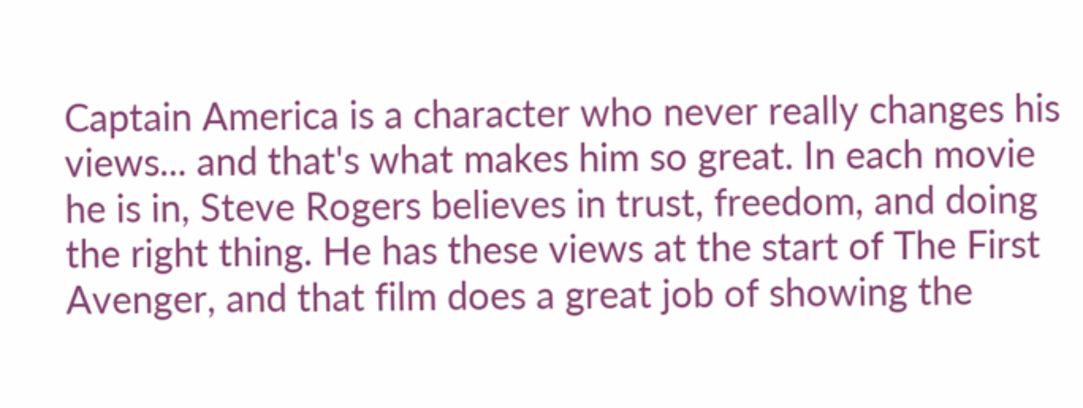Captain America is a character who never really changes his views... and that's what makes him so great. In each movie he is in, Steve Rogers believes in trust, freedom, and doing the right thing. He has these views at the start of The First Avenger, and that film does a great job of showing the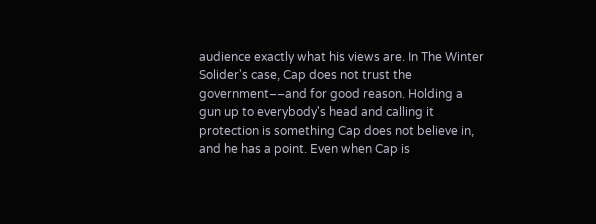audience exactly what his views are. In The Winter Solider's case, Cap does not trust the government––and for good reason. Holding a gun up to everybody's head and calling it protection is something Cap does not believe in, and he has a point. Even when Cap is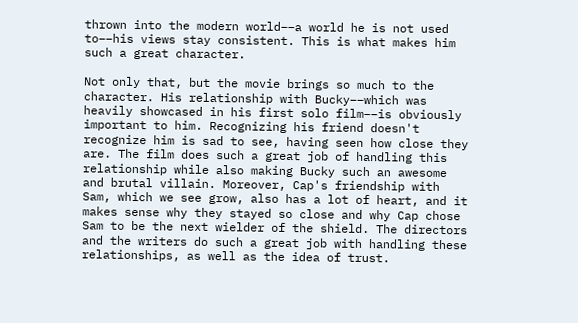thrown into the modern world––a world he is not used to––his views stay consistent. This is what makes him such a great character.

Not only that, but the movie brings so much to the character. His relationship with Bucky––which was heavily showcased in his first solo film––is obviously important to him. Recognizing his friend doesn't recognize him is sad to see, having seen how close they are. The film does such a great job of handling this relationship while also making Bucky such an awesome and brutal villain. Moreover, Cap's friendship with Sam, which we see grow, also has a lot of heart, and it makes sense why they stayed so close and why Cap chose Sam to be the next wielder of the shield. The directors and the writers do such a great job with handling these relationships, as well as the idea of trust.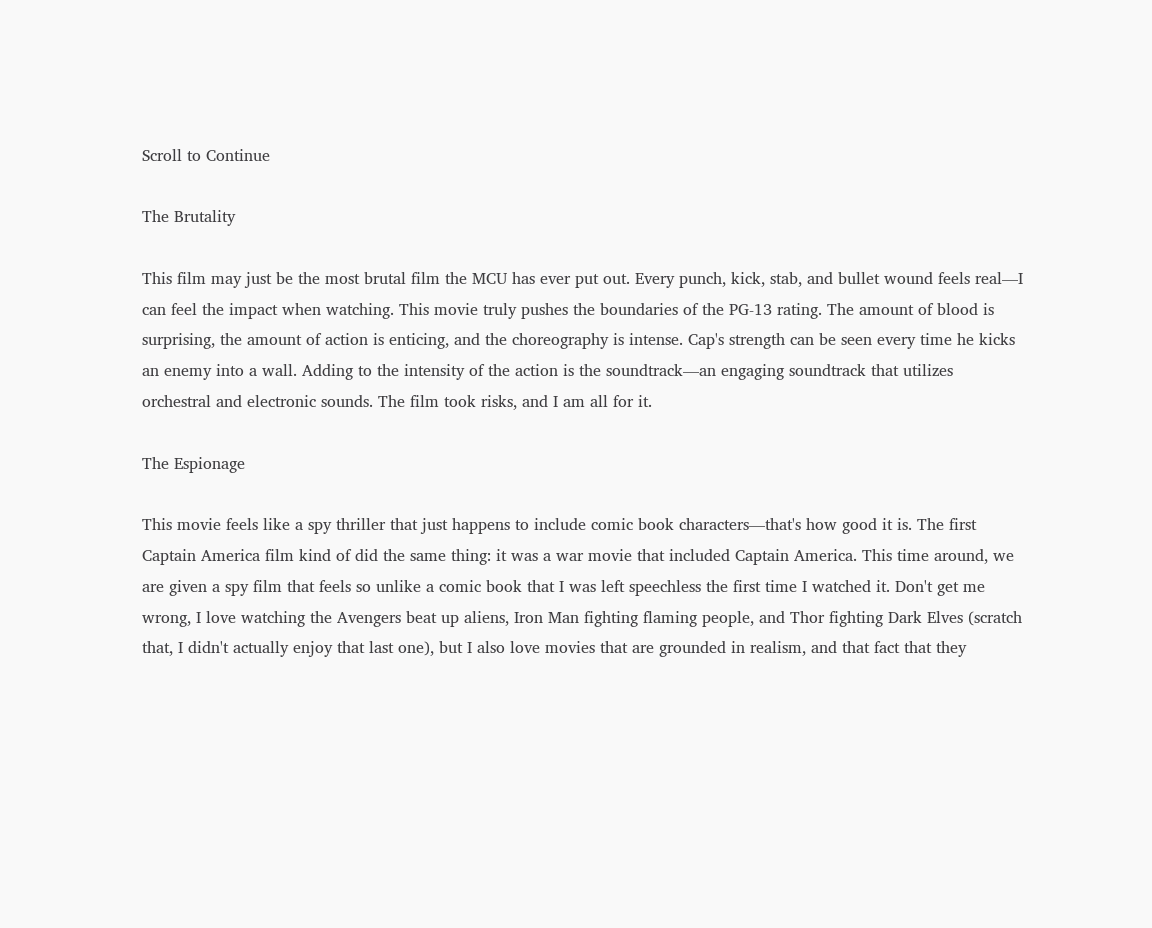Scroll to Continue

The Brutality

This film may just be the most brutal film the MCU has ever put out. Every punch, kick, stab, and bullet wound feels real––I can feel the impact when watching. This movie truly pushes the boundaries of the PG-13 rating. The amount of blood is surprising, the amount of action is enticing, and the choreography is intense. Cap's strength can be seen every time he kicks an enemy into a wall. Adding to the intensity of the action is the soundtrack––an engaging soundtrack that utilizes orchestral and electronic sounds. The film took risks, and I am all for it.

The Espionage

This movie feels like a spy thriller that just happens to include comic book characters––that's how good it is. The first Captain America film kind of did the same thing: it was a war movie that included Captain America. This time around, we are given a spy film that feels so unlike a comic book that I was left speechless the first time I watched it. Don't get me wrong, I love watching the Avengers beat up aliens, Iron Man fighting flaming people, and Thor fighting Dark Elves (scratch that, I didn't actually enjoy that last one), but I also love movies that are grounded in realism, and that fact that they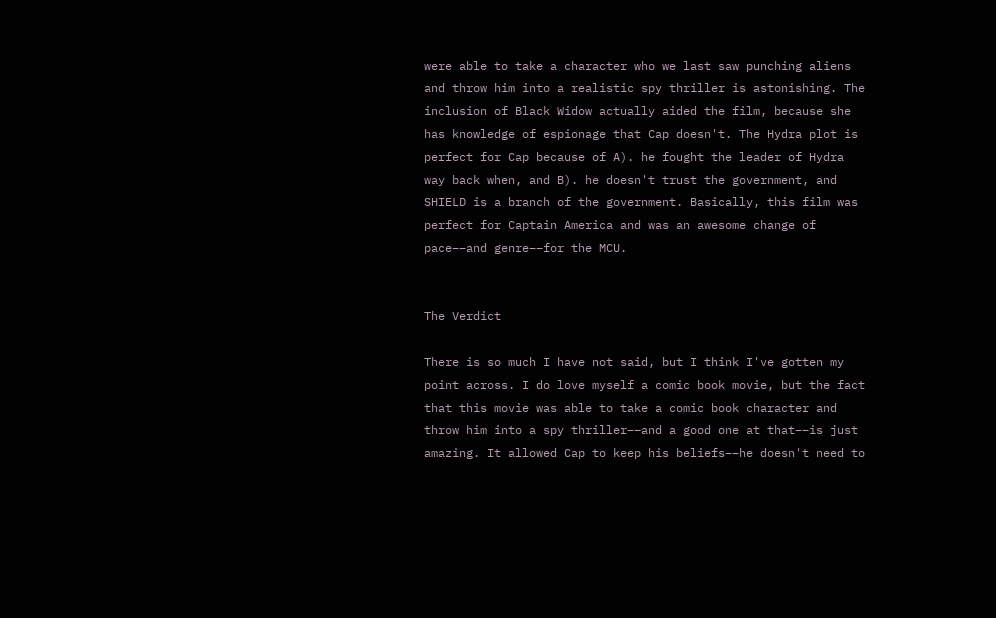were able to take a character who we last saw punching aliens and throw him into a realistic spy thriller is astonishing. The inclusion of Black Widow actually aided the film, because she has knowledge of espionage that Cap doesn't. The Hydra plot is perfect for Cap because of A). he fought the leader of Hydra way back when, and B). he doesn't trust the government, and SHIELD is a branch of the government. Basically, this film was perfect for Captain America and was an awesome change of pace––and genre––for the MCU.


The Verdict

There is so much I have not said, but I think I've gotten my point across. I do love myself a comic book movie, but the fact that this movie was able to take a comic book character and throw him into a spy thriller––and a good one at that––is just amazing. It allowed Cap to keep his beliefs––he doesn't need to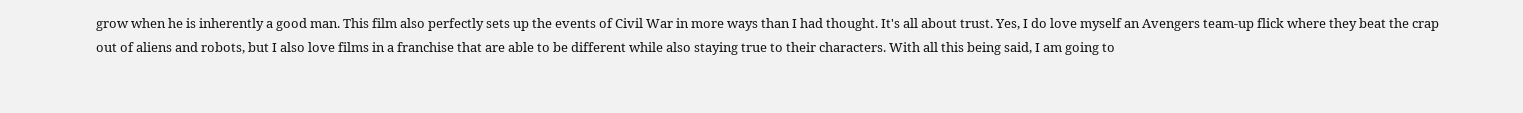grow when he is inherently a good man. This film also perfectly sets up the events of Civil War in more ways than I had thought. It's all about trust. Yes, I do love myself an Avengers team-up flick where they beat the crap out of aliens and robots, but I also love films in a franchise that are able to be different while also staying true to their characters. With all this being said, I am going to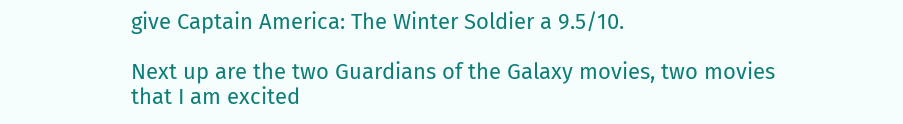give Captain America: The Winter Soldier a 9.5/10.

Next up are the two Guardians of the Galaxy movies, two movies that I am excited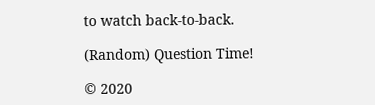to watch back-to-back.

(Random) Question Time!

© 2020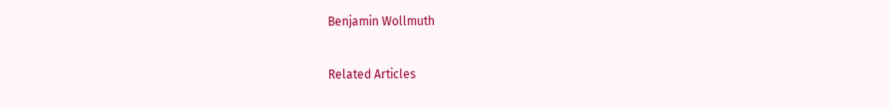Benjamin Wollmuth

Related Articles